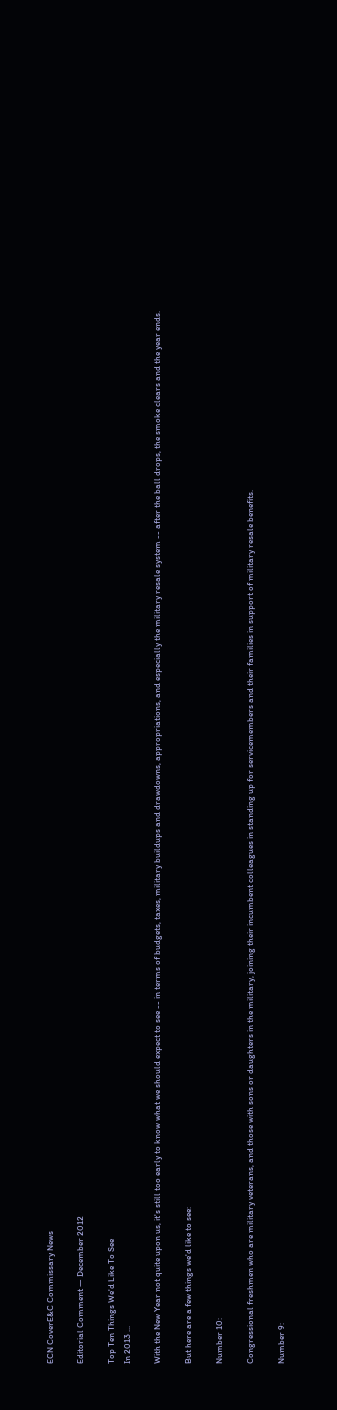ECN CoverE&C Commissary News

Editorial Comment — December 2012

Top Ten Things We'd Like To See
In 2013 ...

With the New Year not quite upon us, it's still too early to know what we should expect to see -- in terms of budgets, taxes, military buildups and drawdowns, appropriations, and especially the military resale system -- after the ball drops, the smoke clears and the year ends.

But here are a few things we'd like to see:

Number 10:

Congressional freshmen who are military veterans, and those with sons or daughters in the military, joining their incumbent colleagues in standing up for servicemembers and their families in support of military resale benefits.

Number 9: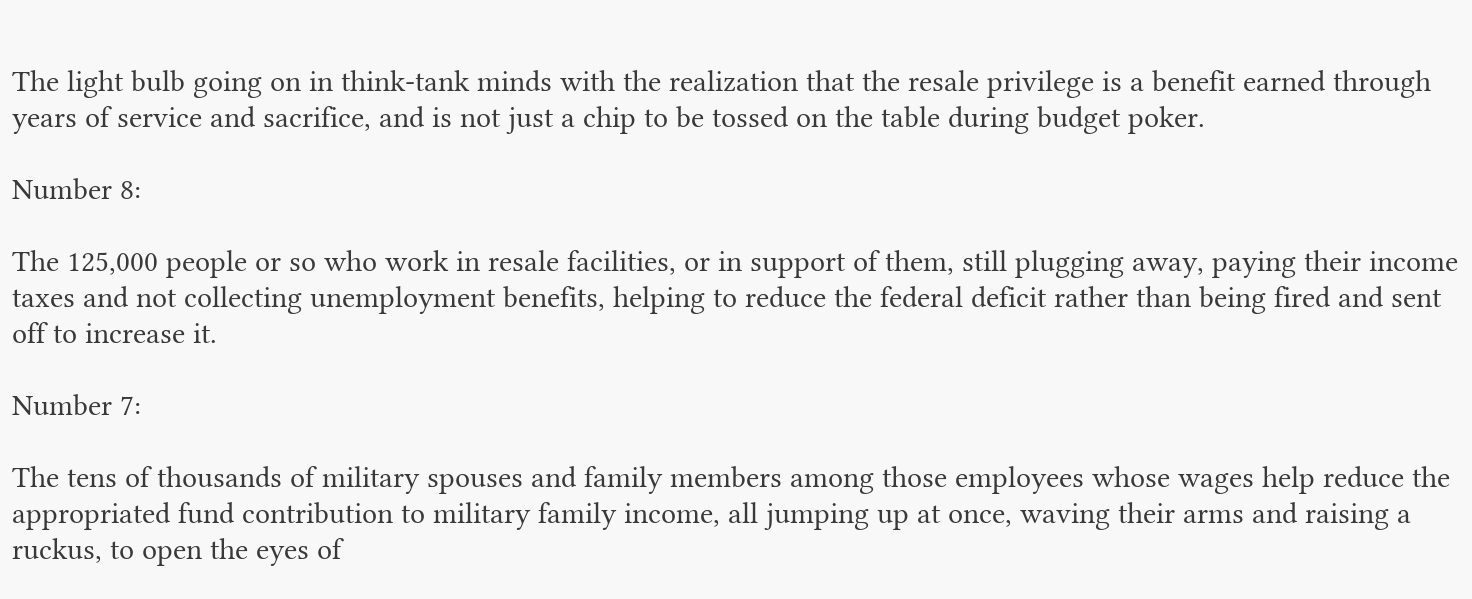The light bulb going on in think-tank minds with the realization that the resale privilege is a benefit earned through years of service and sacrifice, and is not just a chip to be tossed on the table during budget poker.

Number 8:

The 125,000 people or so who work in resale facilities, or in support of them, still plugging away, paying their income taxes and not collecting unemployment benefits, helping to reduce the federal deficit rather than being fired and sent off to increase it.

Number 7:

The tens of thousands of military spouses and family members among those employees whose wages help reduce the appropriated fund contribution to military family income, all jumping up at once, waving their arms and raising a ruckus, to open the eyes of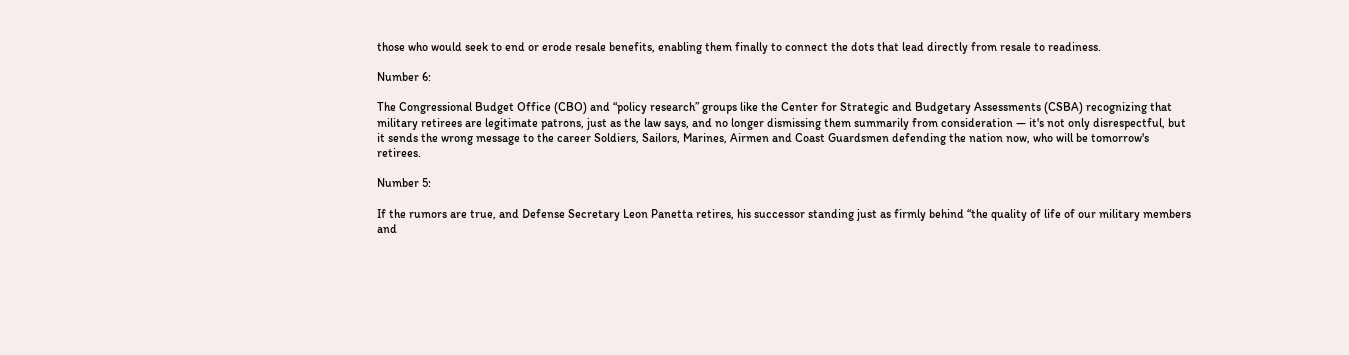those who would seek to end or erode resale benefits, enabling them finally to connect the dots that lead directly from resale to readiness.

Number 6:

The Congressional Budget Office (CBO) and “policy research” groups like the Center for Strategic and Budgetary Assessments (CSBA) recognizing that military retirees are legitimate patrons, just as the law says, and no longer dismissing them summarily from consideration — it's not only disrespectful, but it sends the wrong message to the career Soldiers, Sailors, Marines, Airmen and Coast Guardsmen defending the nation now, who will be tomorrow's retirees.

Number 5:

If the rumors are true, and Defense Secretary Leon Panetta retires, his successor standing just as firmly behind “the quality of life of our military members and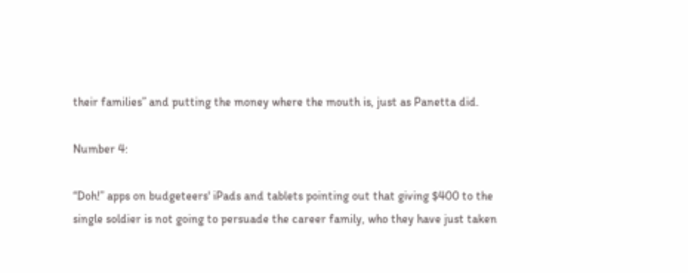their families” and putting the money where the mouth is, just as Panetta did.

Number 4:

“Doh!” apps on budgeteers' iPads and tablets pointing out that giving $400 to the single soldier is not going to persuade the career family, who they have just taken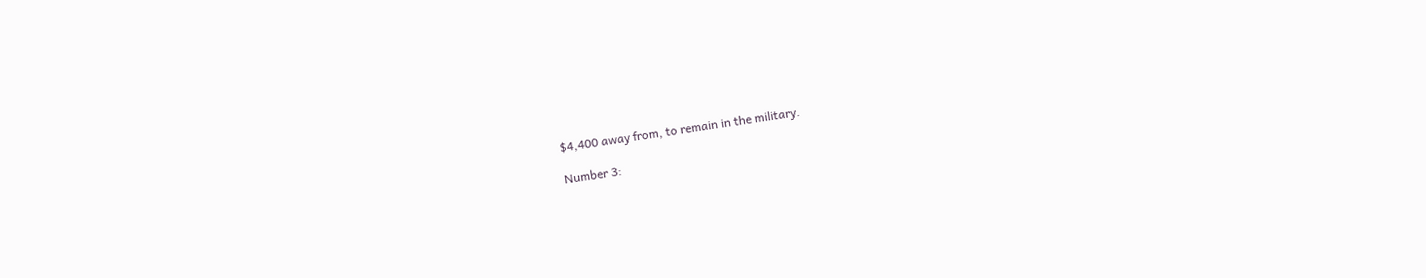$4,400 away from, to remain in the military.

Number 3: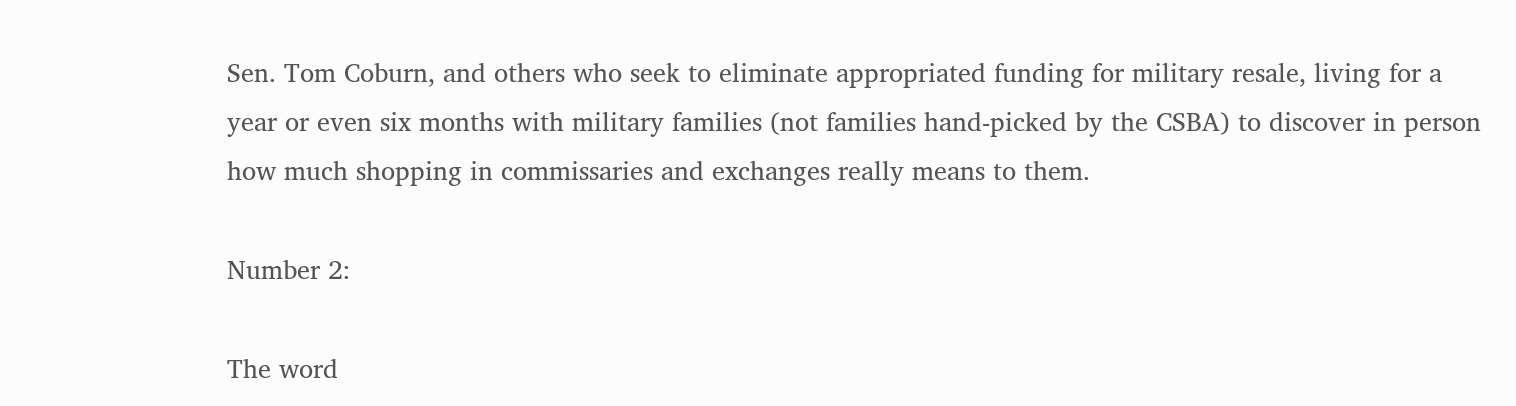Sen. Tom Coburn, and others who seek to eliminate appropriated funding for military resale, living for a year or even six months with military families (not families hand-picked by the CSBA) to discover in person how much shopping in commissaries and exchanges really means to them.

Number 2:

The word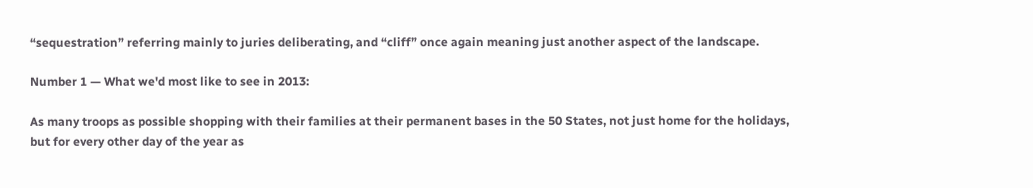“sequestration” referring mainly to juries deliberating, and “cliff” once again meaning just another aspect of the landscape.

Number 1 — What we'd most like to see in 2013:

As many troops as possible shopping with their families at their permanent bases in the 50 States, not just home for the holidays, but for every other day of the year as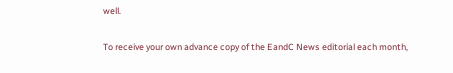well.

To receive your own advance copy of the EandC News editorial each month,